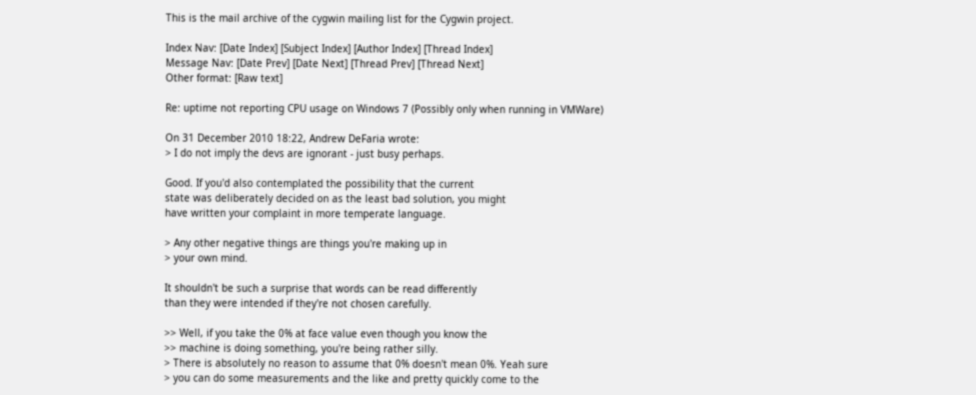This is the mail archive of the cygwin mailing list for the Cygwin project.

Index Nav: [Date Index] [Subject Index] [Author Index] [Thread Index]
Message Nav: [Date Prev] [Date Next] [Thread Prev] [Thread Next]
Other format: [Raw text]

Re: uptime not reporting CPU usage on Windows 7 (Possibly only when running in VMWare)

On 31 December 2010 18:22, Andrew DeFaria wrote:
> I do not imply the devs are ignorant - just busy perhaps.

Good. If you'd also contemplated the possibility that the current
state was deliberately decided on as the least bad solution, you might
have written your complaint in more temperate language.

> Any other negative things are things you're making up in
> your own mind.

It shouldn't be such a surprise that words can be read differently
than they were intended if they're not chosen carefully.

>> Well, if you take the 0% at face value even though you know the
>> machine is doing something, you're being rather silly.
> There is absolutely no reason to assume that 0% doesn't mean 0%. Yeah sure
> you can do some measurements and the like and pretty quickly come to the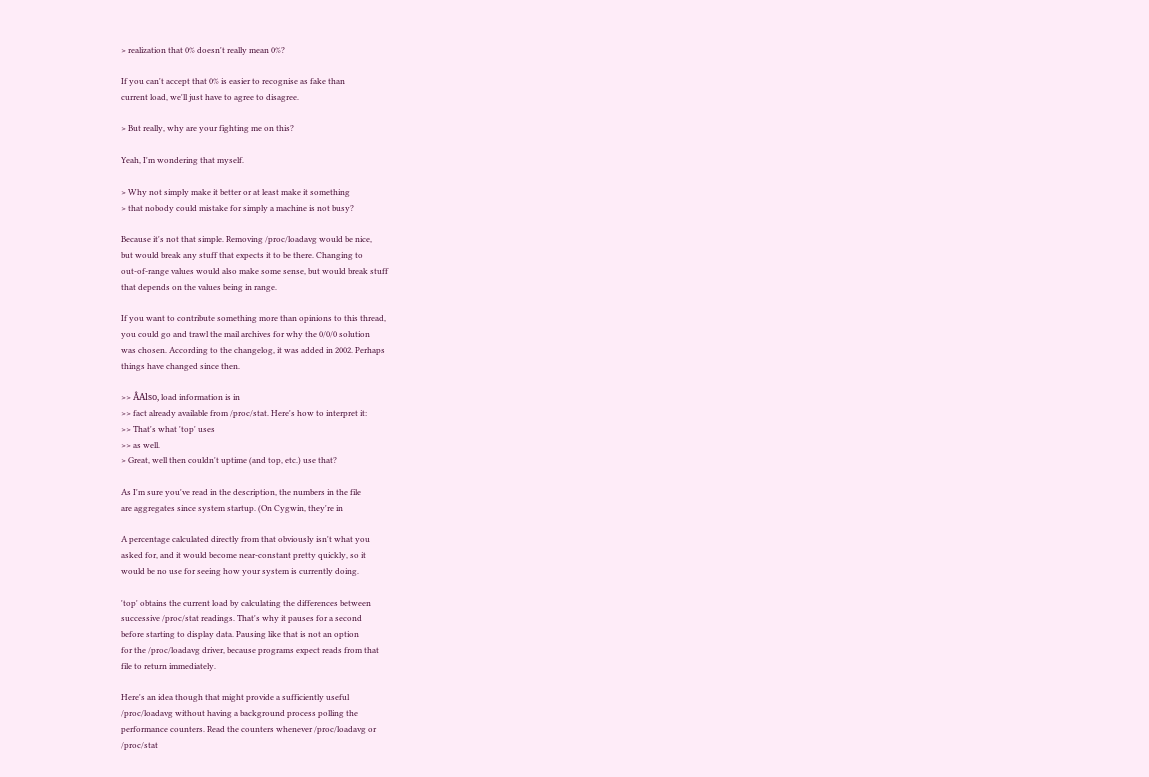> realization that 0% doesn't really mean 0%?

If you can't accept that 0% is easier to recognise as fake than
current load, we'll just have to agree to disagree.

> But really, why are your fighting me on this?

Yeah, I'm wondering that myself.

> Why not simply make it better or at least make it something
> that nobody could mistake for simply a machine is not busy?

Because it's not that simple. Removing /proc/loadavg would be nice,
but would break any stuff that expects it to be there. Changing to
out-of-range values would also make some sense, but would break stuff
that depends on the values being in range.

If you want to contribute something more than opinions to this thread,
you could go and trawl the mail archives for why the 0/0/0 solution
was chosen. According to the changelog, it was added in 2002. Perhaps
things have changed since then.

>> ÂAlso, load information is in
>> fact already available from /proc/stat. Here's how to interpret it:
>> That's what 'top' uses
>> as well.
> Great, well then couldn't uptime (and top, etc.) use that?

As I'm sure you've read in the description, the numbers in the file
are aggregates since system startup. (On Cygwin, they're in

A percentage calculated directly from that obviously isn't what you
asked for, and it would become near-constant pretty quickly, so it
would be no use for seeing how your system is currently doing.

'top' obtains the current load by calculating the differences between
successive /proc/stat readings. That's why it pauses for a second
before starting to display data. Pausing like that is not an option
for the /proc/loadavg driver, because programs expect reads from that
file to return immediately.

Here's an idea though that might provide a sufficiently useful
/proc/loadavg without having a background process polling the
performance counters. Read the counters whenever /proc/loadavg or
/proc/stat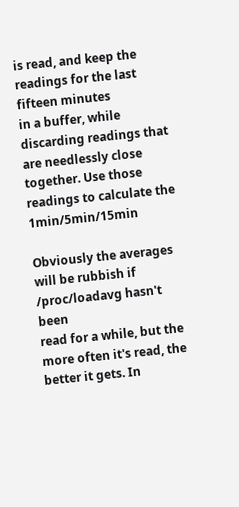is read, and keep the readings for the last fifteen minutes
in a buffer, while discarding readings that are needlessly close
together. Use those readings to calculate the 1min/5min/15min

Obviously the averages will be rubbish if /proc/loadavg hasn't been
read for a while, but the more often it's read, the better it gets. In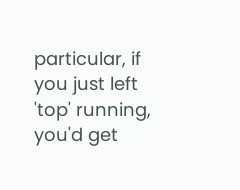particular, if you just left 'top' running, you'd get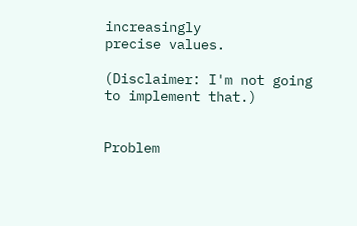increasingly
precise values.

(Disclaimer: I'm not going to implement that.)


Problem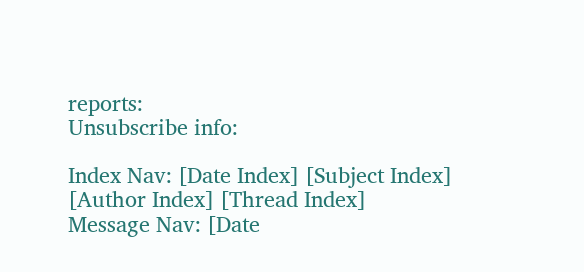reports:
Unsubscribe info:

Index Nav: [Date Index] [Subject Index] [Author Index] [Thread Index]
Message Nav: [Date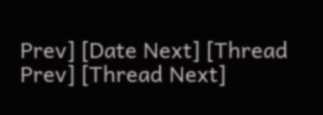Prev] [Date Next] [Thread Prev] [Thread Next]